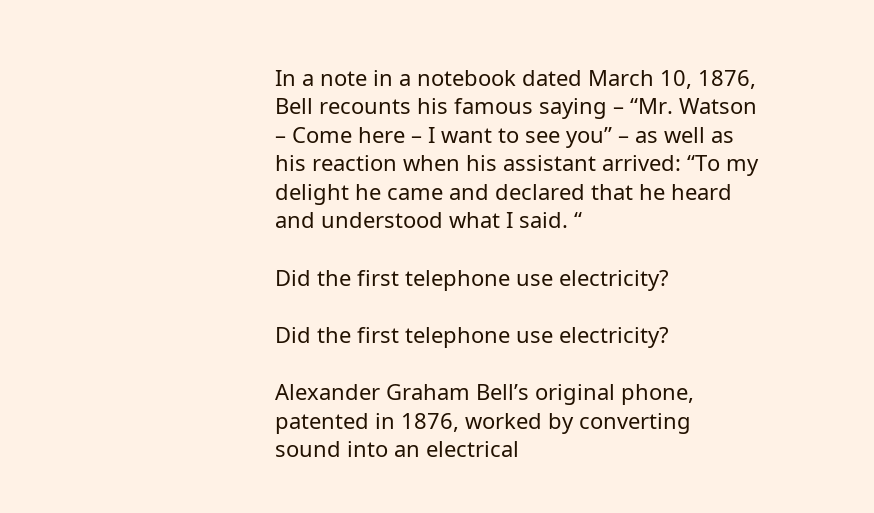In a note in a notebook dated March 10, 1876, Bell recounts his famous saying – “Mr. Watson – Come here – I want to see you” – as well as his reaction when his assistant arrived: “To my delight he came and declared that he heard and understood what I said. “

Did the first telephone use electricity?

Did the first telephone use electricity?

Alexander Graham Bell’s original phone, patented in 1876, worked by converting sound into an electrical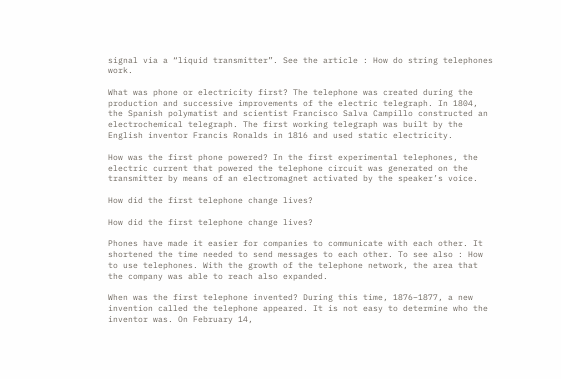signal via a “liquid transmitter”. See the article : How do string telephones work.

What was phone or electricity first? The telephone was created during the production and successive improvements of the electric telegraph. In 1804, the Spanish polymatist and scientist Francisco Salva Campillo constructed an electrochemical telegraph. The first working telegraph was built by the English inventor Francis Ronalds in 1816 and used static electricity.

How was the first phone powered? In the first experimental telephones, the electric current that powered the telephone circuit was generated on the transmitter by means of an electromagnet activated by the speaker’s voice.

How did the first telephone change lives?

How did the first telephone change lives?

Phones have made it easier for companies to communicate with each other. It shortened the time needed to send messages to each other. To see also : How to use telephones. With the growth of the telephone network, the area that the company was able to reach also expanded.

When was the first telephone invented? During this time, 1876–1877, a new invention called the telephone appeared. It is not easy to determine who the inventor was. On February 14,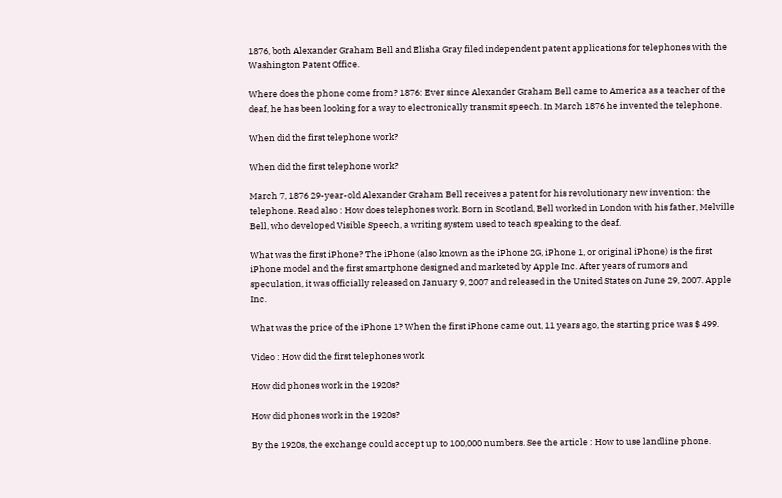1876, both Alexander Graham Bell and Elisha Gray filed independent patent applications for telephones with the Washington Patent Office.

Where does the phone come from? 1876: Ever since Alexander Graham Bell came to America as a teacher of the deaf, he has been looking for a way to electronically transmit speech. In March 1876 he invented the telephone.

When did the first telephone work?

When did the first telephone work?

March 7, 1876 29-year-old Alexander Graham Bell receives a patent for his revolutionary new invention: the telephone. Read also : How does telephones work. Born in Scotland, Bell worked in London with his father, Melville Bell, who developed Visible Speech, a writing system used to teach speaking to the deaf.

What was the first iPhone? The iPhone (also known as the iPhone 2G, iPhone 1, or original iPhone) is the first iPhone model and the first smartphone designed and marketed by Apple Inc. After years of rumors and speculation, it was officially released on January 9, 2007 and released in the United States on June 29, 2007. Apple Inc.

What was the price of the iPhone 1? When the first iPhone came out, 11 years ago, the starting price was $ 499.

Video : How did the first telephones work

How did phones work in the 1920s?

How did phones work in the 1920s?

By the 1920s, the exchange could accept up to 100,000 numbers. See the article : How to use landline phone.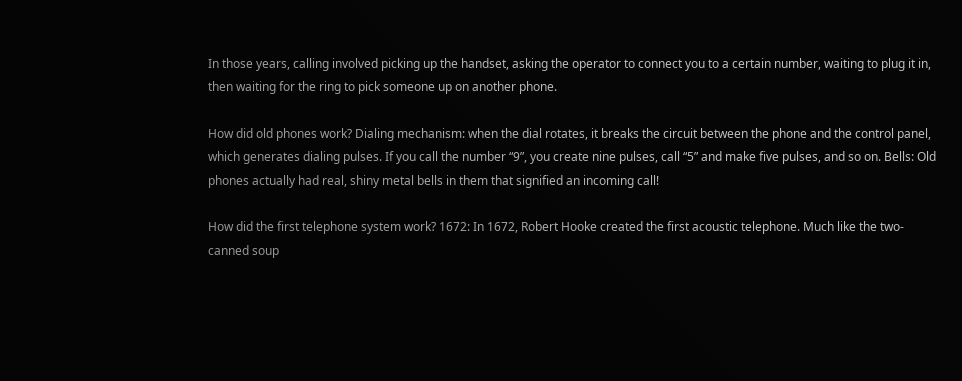In those years, calling involved picking up the handset, asking the operator to connect you to a certain number, waiting to plug it in, then waiting for the ring to pick someone up on another phone.

How did old phones work? Dialing mechanism: when the dial rotates, it breaks the circuit between the phone and the control panel, which generates dialing pulses. If you call the number “9”, you create nine pulses, call “5” and make five pulses, and so on. Bells: Old phones actually had real, shiny metal bells in them that signified an incoming call!

How did the first telephone system work? 1672: In 1672, Robert Hooke created the first acoustic telephone. Much like the two-canned soup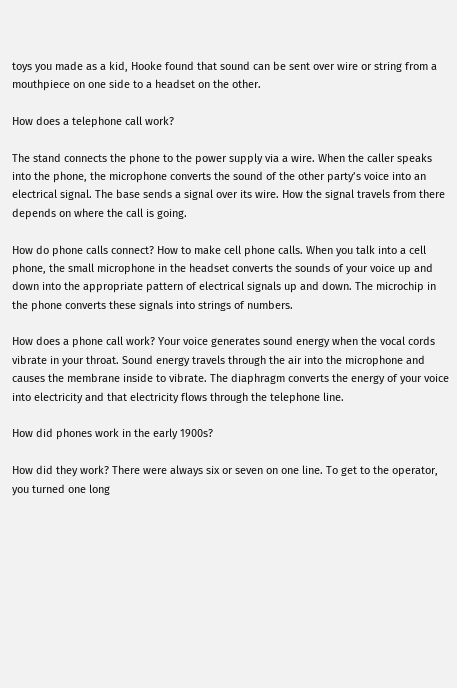toys you made as a kid, Hooke found that sound can be sent over wire or string from a mouthpiece on one side to a headset on the other.

How does a telephone call work?

The stand connects the phone to the power supply via a wire. When the caller speaks into the phone, the microphone converts the sound of the other party’s voice into an electrical signal. The base sends a signal over its wire. How the signal travels from there depends on where the call is going.

How do phone calls connect? How to make cell phone calls. When you talk into a cell phone, the small microphone in the headset converts the sounds of your voice up and down into the appropriate pattern of electrical signals up and down. The microchip in the phone converts these signals into strings of numbers.

How does a phone call work? Your voice generates sound energy when the vocal cords vibrate in your throat. Sound energy travels through the air into the microphone and causes the membrane inside to vibrate. The diaphragm converts the energy of your voice into electricity and that electricity flows through the telephone line.

How did phones work in the early 1900s?

How did they work? There were always six or seven on one line. To get to the operator, you turned one long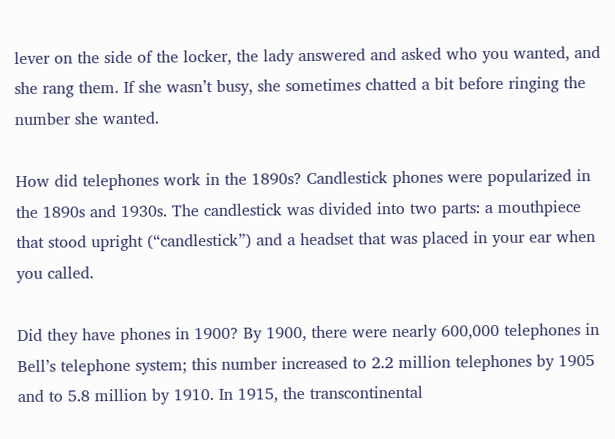lever on the side of the locker, the lady answered and asked who you wanted, and she rang them. If she wasn’t busy, she sometimes chatted a bit before ringing the number she wanted.

How did telephones work in the 1890s? Candlestick phones were popularized in the 1890s and 1930s. The candlestick was divided into two parts: a mouthpiece that stood upright (“candlestick”) and a headset that was placed in your ear when you called.

Did they have phones in 1900? By 1900, there were nearly 600,000 telephones in Bell’s telephone system; this number increased to 2.2 million telephones by 1905 and to 5.8 million by 1910. In 1915, the transcontinental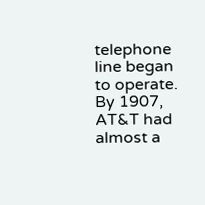telephone line began to operate. By 1907, AT&T had almost a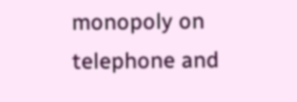monopoly on telephone and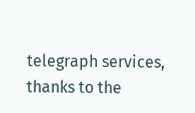telegraph services, thanks to the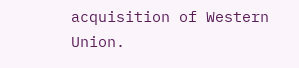acquisition of Western Union.